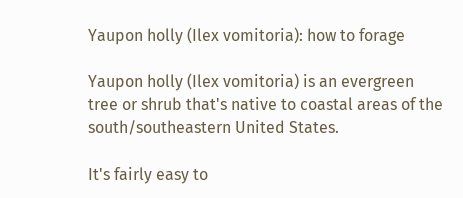Yaupon holly (Ilex vomitoria): how to forage

Yaupon holly (Ilex vomitoria) is an evergreen tree or shrub that's native to coastal areas of the south/southeastern United States.

It's fairly easy to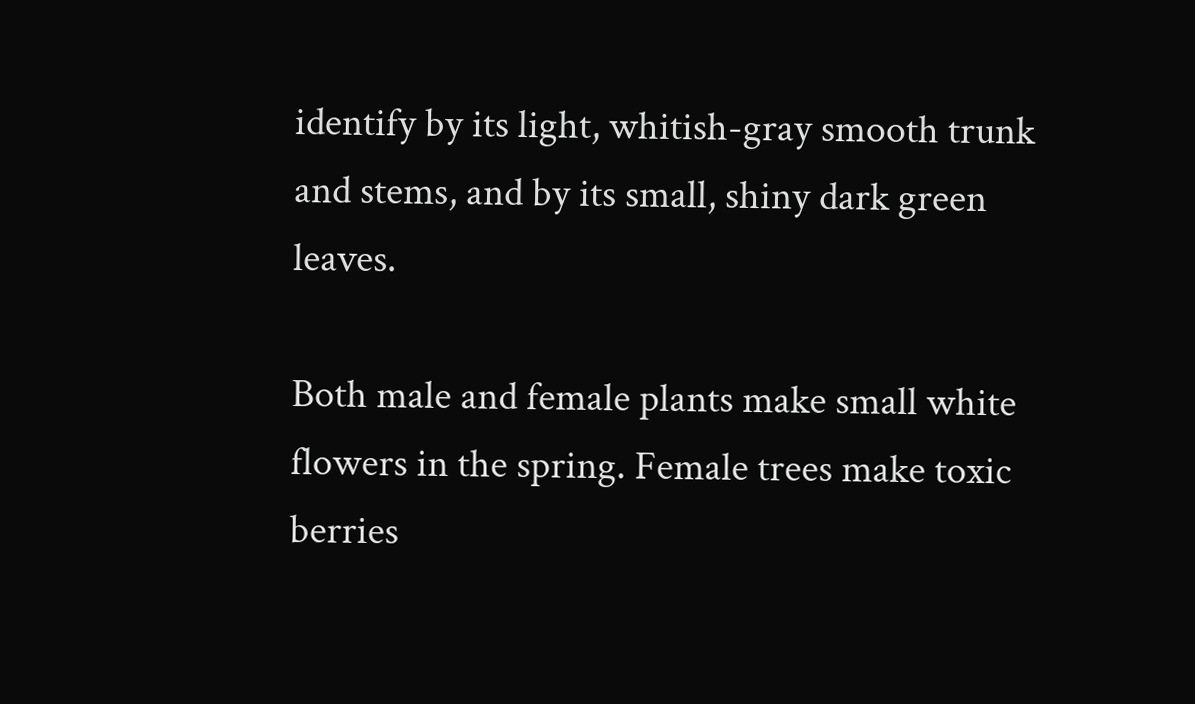identify by its light, whitish-gray smooth trunk and stems, and by its small, shiny dark green leaves.

Both male and female plants make small white flowers in the spring. Female trees make toxic berries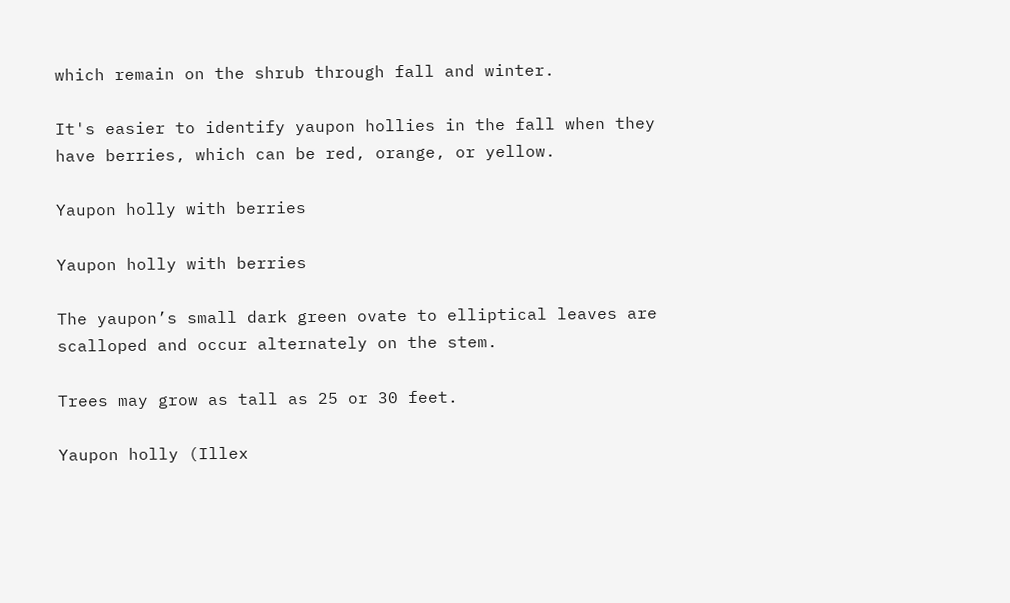which remain on the shrub through fall and winter.

It's easier to identify yaupon hollies in the fall when they have berries, which can be red, orange, or yellow.

Yaupon holly with berries

Yaupon holly with berries

The yaupon’s small dark green ovate to elliptical leaves are scalloped and occur alternately on the stem.

Trees may grow as tall as 25 or 30 feet.

Yaupon holly (Illex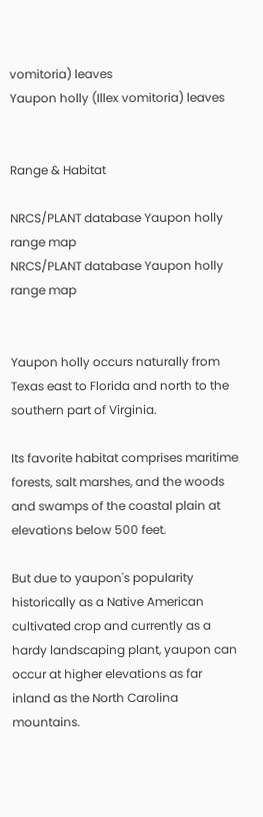vomitoria) leaves
Yaupon holly (Illex vomitoria) leaves


Range & Habitat

NRCS/PLANT database Yaupon holly range map
NRCS/PLANT database Yaupon holly range map


Yaupon holly occurs naturally from Texas east to Florida and north to the southern part of Virginia.

Its favorite habitat comprises maritime forests, salt marshes, and the woods and swamps of the coastal plain at elevations below 500 feet.

But due to yaupon's popularity historically as a Native American cultivated crop and currently as a hardy landscaping plant, yaupon can occur at higher elevations as far inland as the North Carolina mountains.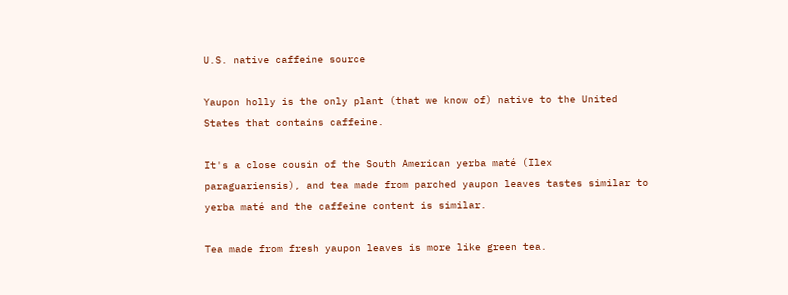U.S. native caffeine source

Yaupon holly is the only plant (that we know of) native to the United States that contains caffeine.

It's a close cousin of the South American yerba maté (Ilex paraguariensis), and tea made from parched yaupon leaves tastes similar to yerba maté and the caffeine content is similar.

Tea made from fresh yaupon leaves is more like green tea.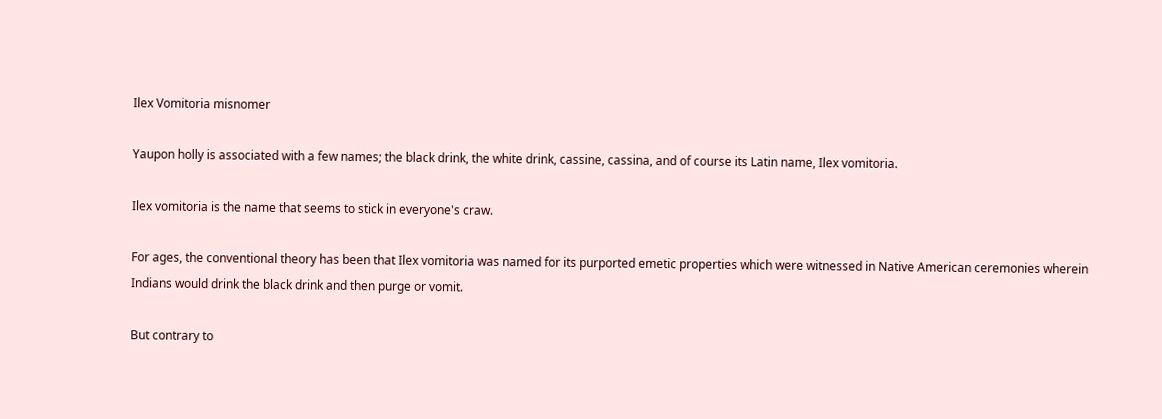Ilex Vomitoria misnomer

Yaupon holly is associated with a few names; the black drink, the white drink, cassine, cassina, and of course its Latin name, Ilex vomitoria.

Ilex vomitoria is the name that seems to stick in everyone's craw.

For ages, the conventional theory has been that Ilex vomitoria was named for its purported emetic properties which were witnessed in Native American ceremonies wherein Indians would drink the black drink and then purge or vomit.

But contrary to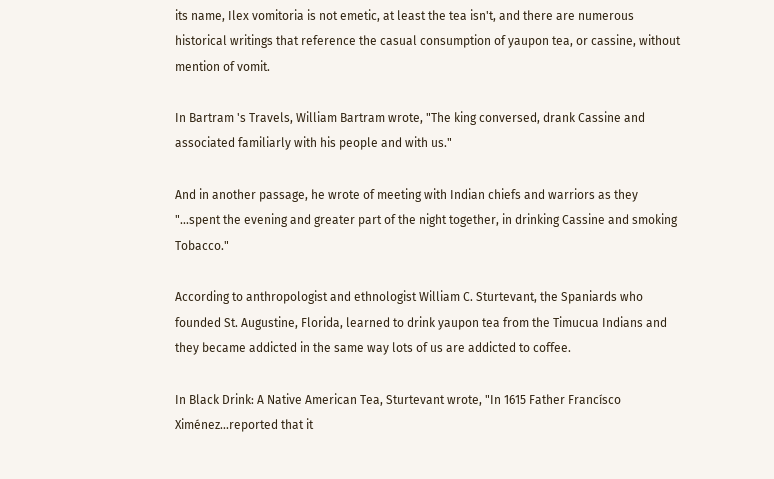its name, Ilex vomitoria is not emetic, at least the tea isn't, and there are numerous historical writings that reference the casual consumption of yaupon tea, or cassine, without mention of vomit.

In Bartram 's Travels, William Bartram wrote, "The king conversed, drank Cassine and associated familiarly with his people and with us."

And in another passage, he wrote of meeting with Indian chiefs and warriors as they "...spent the evening and greater part of the night together, in drinking Cassine and smoking Tobacco."

According to anthropologist and ethnologist William C. Sturtevant, the Spaniards who founded St. Augustine, Florida, learned to drink yaupon tea from the Timucua Indians and they became addicted in the same way lots of us are addicted to coffee.

In Black Drink: A Native American Tea, Sturtevant wrote, "In 1615 Father Francísco Ximénez...reported that it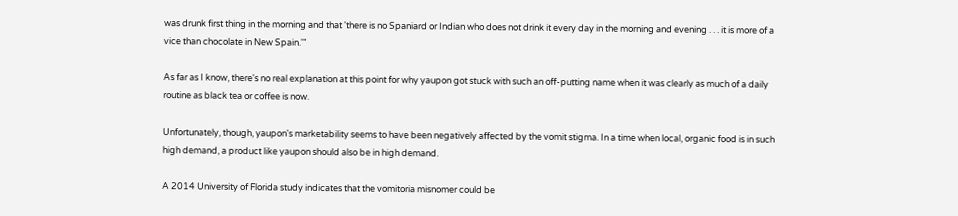was drunk first thing in the morning and that 'there is no Spaniard or Indian who does not drink it every day in the morning and evening . . . it is more of a vice than chocolate in New Spain.'"

As far as I know, there's no real explanation at this point for why yaupon got stuck with such an off-putting name when it was clearly as much of a daily routine as black tea or coffee is now.

Unfortunately, though, yaupon's marketability seems to have been negatively affected by the vomit stigma. In a time when local, organic food is in such high demand, a product like yaupon should also be in high demand.

A 2014 University of Florida study indicates that the vomitoria misnomer could be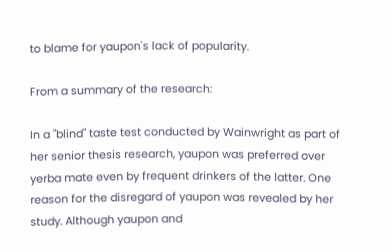to blame for yaupon's lack of popularity.

From a summary of the research:

In a "blind" taste test conducted by Wainwright as part of her senior thesis research, yaupon was preferred over yerba mate even by frequent drinkers of the latter. One reason for the disregard of yaupon was revealed by her study. Although yaupon and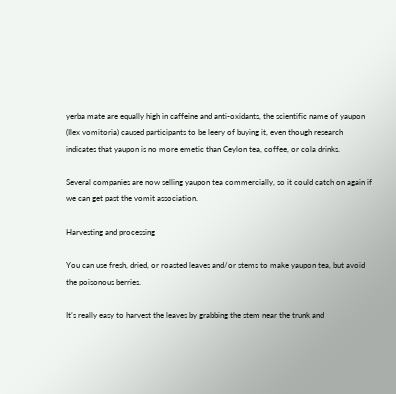yerba mate are equally high in caffeine and anti-oxidants, the scientific name of yaupon (Ilex vomitoria) caused participants to be leery of buying it, even though research indicates that yaupon is no more emetic than Ceylon tea, coffee, or cola drinks.

Several companies are now selling yaupon tea commercially, so it could catch on again if we can get past the vomit association.

Harvesting and processing

You can use fresh, dried, or roasted leaves and/or stems to make yaupon tea, but avoid the poisonous berries.

It’s really easy to harvest the leaves by grabbing the stem near the trunk and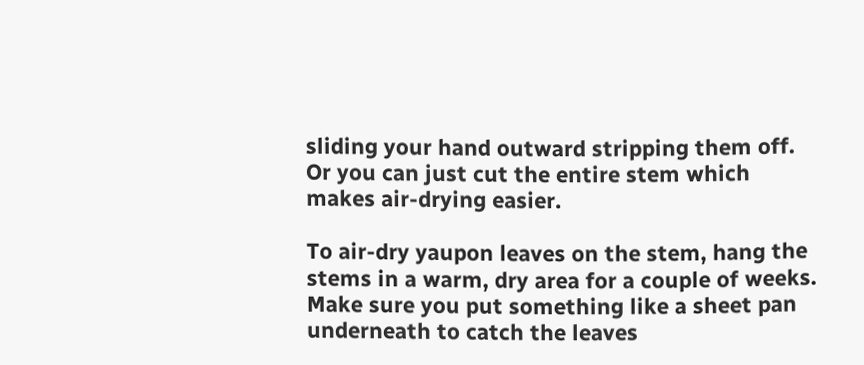sliding your hand outward stripping them off. Or you can just cut the entire stem which makes air-drying easier.

To air-dry yaupon leaves on the stem, hang the stems in a warm, dry area for a couple of weeks. Make sure you put something like a sheet pan underneath to catch the leaves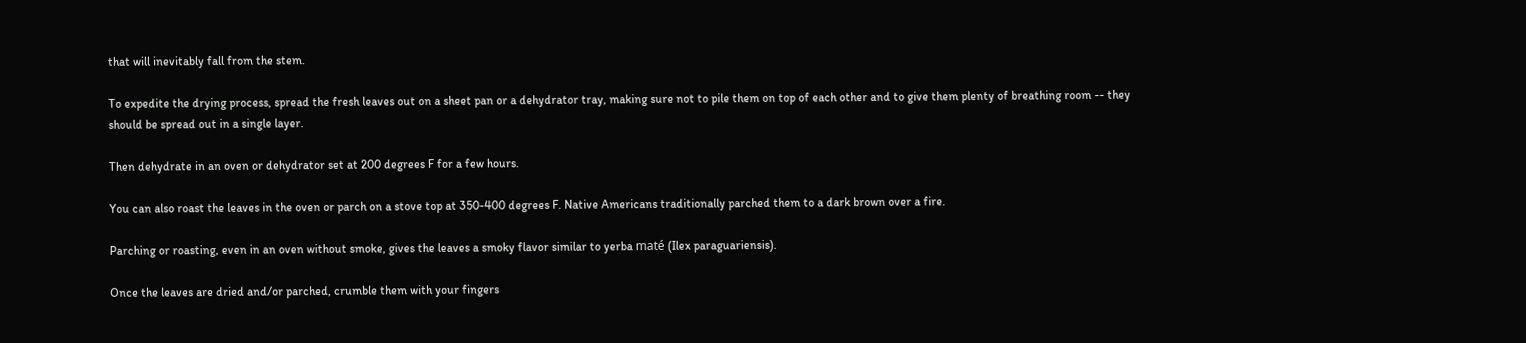that will inevitably fall from the stem.

To expedite the drying process, spread the fresh leaves out on a sheet pan or a dehydrator tray, making sure not to pile them on top of each other and to give them plenty of breathing room -- they should be spread out in a single layer.

Then dehydrate in an oven or dehydrator set at 200 degrees F for a few hours.

You can also roast the leaves in the oven or parch on a stove top at 350-400 degrees F. Native Americans traditionally parched them to a dark brown over a fire.

Parching or roasting, even in an oven without smoke, gives the leaves a smoky flavor similar to yerba maté (Ilex paraguariensis).

Once the leaves are dried and/or parched, crumble them with your fingers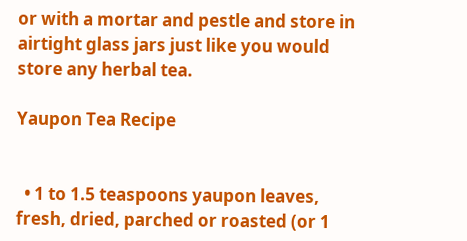or with a mortar and pestle and store in airtight glass jars just like you would store any herbal tea.

Yaupon Tea Recipe


  • 1 to 1.5 teaspoons yaupon leaves, fresh, dried, parched or roasted (or 1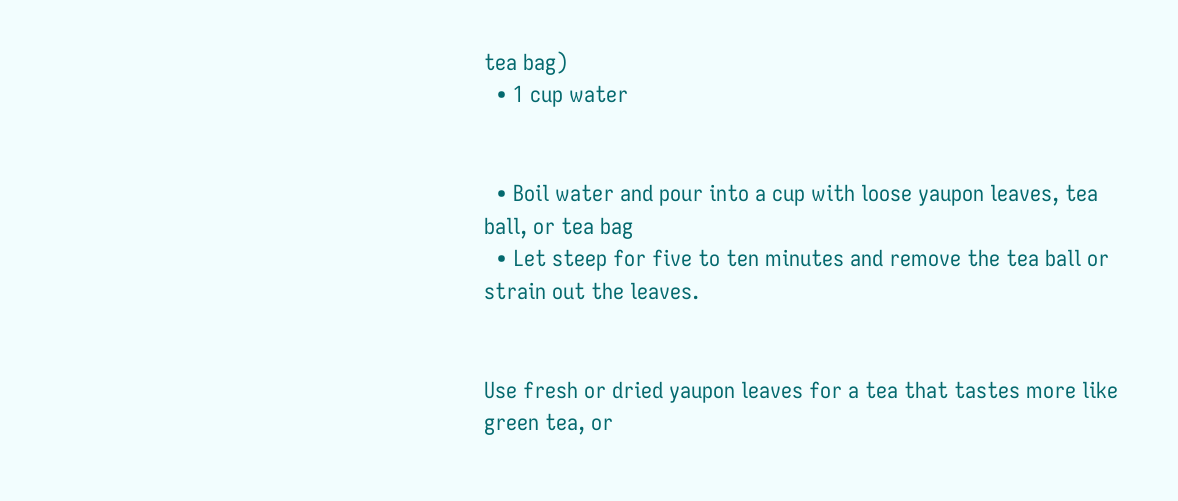tea bag)
  • 1 cup water


  • Boil water and pour into a cup with loose yaupon leaves, tea ball, or tea bag
  • Let steep for five to ten minutes and remove the tea ball or strain out the leaves.


Use fresh or dried yaupon leaves for a tea that tastes more like green tea, or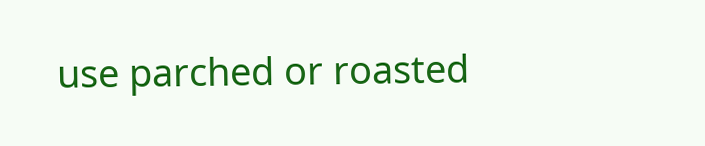use parched or roasted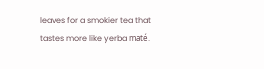leaves for a smokier tea that tastes more like yerba maté.